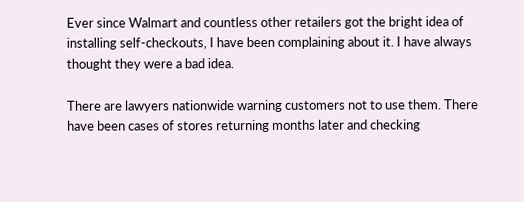Ever since Walmart and countless other retailers got the bright idea of installing self-checkouts, I have been complaining about it. I have always thought they were a bad idea.

There are lawyers nationwide warning customers not to use them. There have been cases of stores returning months later and checking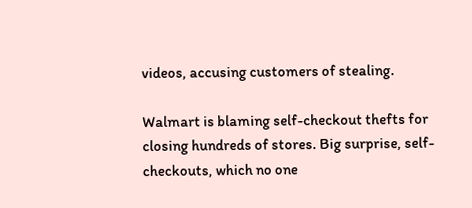videos, accusing customers of stealing.

Walmart is blaming self-checkout thefts for closing hundreds of stores. Big surprise, self-checkouts, which no one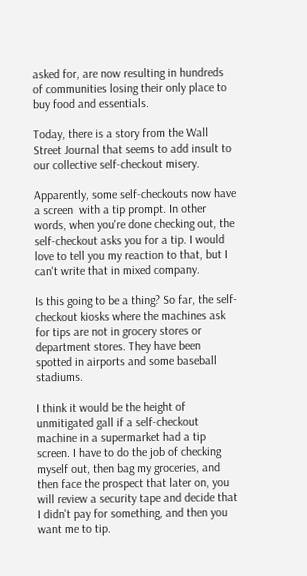asked for, are now resulting in hundreds of communities losing their only place to buy food and essentials.

Today, there is a story from the Wall Street Journal that seems to add insult to our collective self-checkout misery.

Apparently, some self-checkouts now have a screen  with a tip prompt. In other words, when you're done checking out, the self-checkout asks you for a tip. I would love to tell you my reaction to that, but I can't write that in mixed company.

Is this going to be a thing? So far, the self-checkout kiosks where the machines ask for tips are not in grocery stores or department stores. They have been spotted in airports and some baseball stadiums.

I think it would be the height of unmitigated gall if a self-checkout machine in a supermarket had a tip screen. I have to do the job of checking myself out, then bag my groceries, and then face the prospect that later on, you will review a security tape and decide that I didn't pay for something, and then you want me to tip.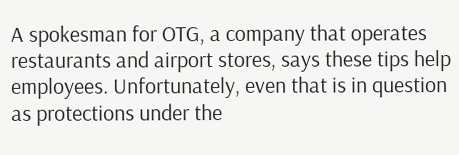A spokesman for OTG, a company that operates restaurants and airport stores, says these tips help employees. Unfortunately, even that is in question as protections under the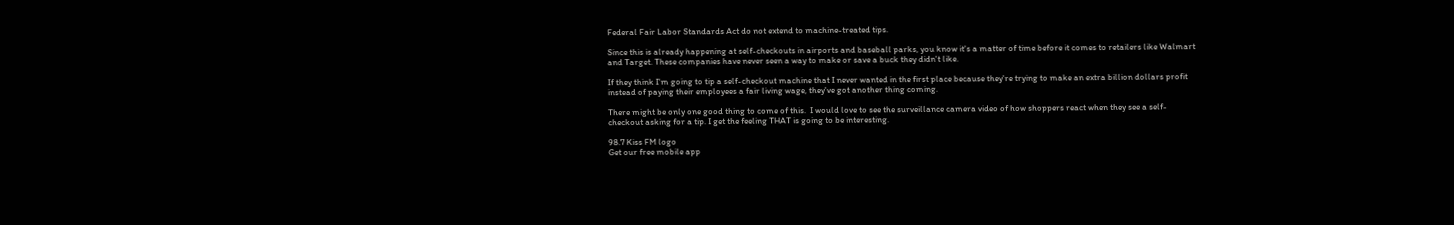Federal Fair Labor Standards Act do not extend to machine-treated tips.

Since this is already happening at self-checkouts in airports and baseball parks, you know it's a matter of time before it comes to retailers like Walmart and Target. These companies have never seen a way to make or save a buck they didn't like.

If they think I'm going to tip a self-checkout machine that I never wanted in the first place because they're trying to make an extra billion dollars profit instead of paying their employees a fair living wage, they've got another thing coming.

There might be only one good thing to come of this.  I would love to see the surveillance camera video of how shoppers react when they see a self-checkout asking for a tip. I get the feeling THAT is going to be interesting.

98.7 Kiss FM logo
Get our free mobile app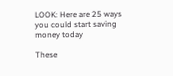LOOK: Here are 25 ways you could start saving money today

These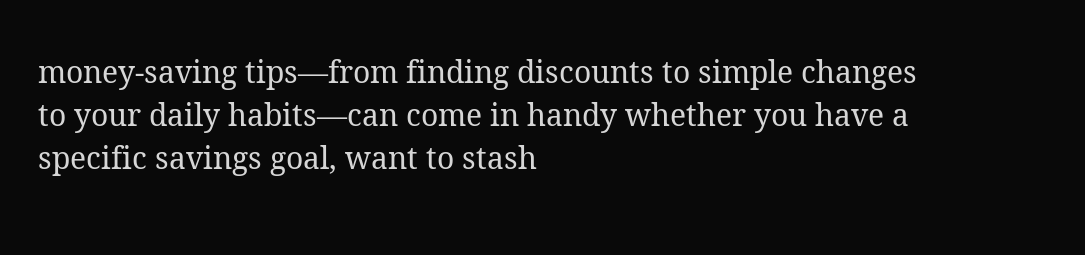money-saving tips—from finding discounts to simple changes to your daily habits—can come in handy whether you have a specific savings goal, want to stash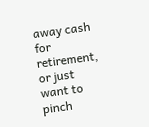away cash for retirement, or just want to pinch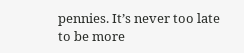pennies. It’s never too late to be more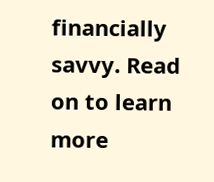financially savvy. Read on to learn more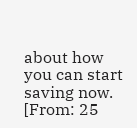about how you can start saving now. [From: 25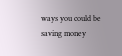ways you could be saving money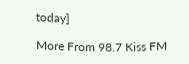today]

More From 98.7 Kiss FM